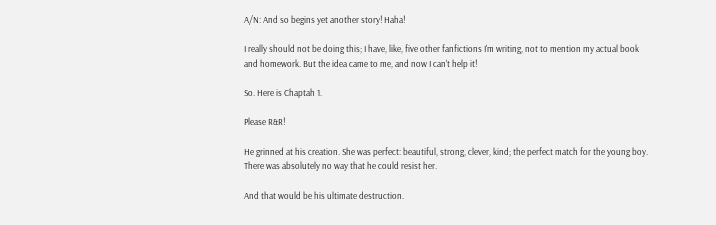A/N: And so begins yet another story! Haha!

I really should not be doing this; I have, like, five other fanfictions I'm writing, not to mention my actual book and homework. But the idea came to me, and now I can't help it!

So. Here is Chaptah 1.

Please R&R!

He grinned at his creation. She was perfect: beautiful, strong, clever, kind; the perfect match for the young boy. There was absolutely no way that he could resist her.

And that would be his ultimate destruction.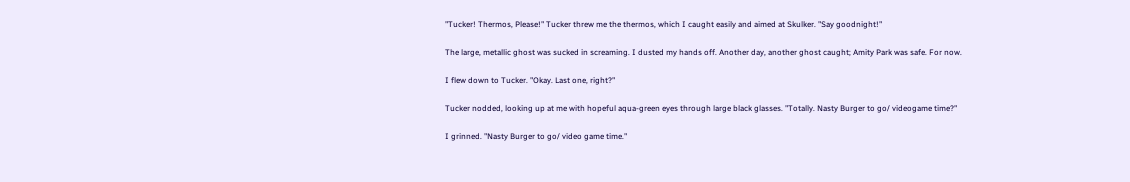"Tucker! Thermos, Please!" Tucker threw me the thermos, which I caught easily and aimed at Skulker. "Say goodnight!"

The large, metallic ghost was sucked in screaming. I dusted my hands off. Another day, another ghost caught; Amity Park was safe. For now.

I flew down to Tucker. "Okay. Last one, right?"

Tucker nodded, looking up at me with hopeful aqua-green eyes through large black glasses. "Totally. Nasty Burger to go/ videogame time?"

I grinned. "Nasty Burger to go/ video game time."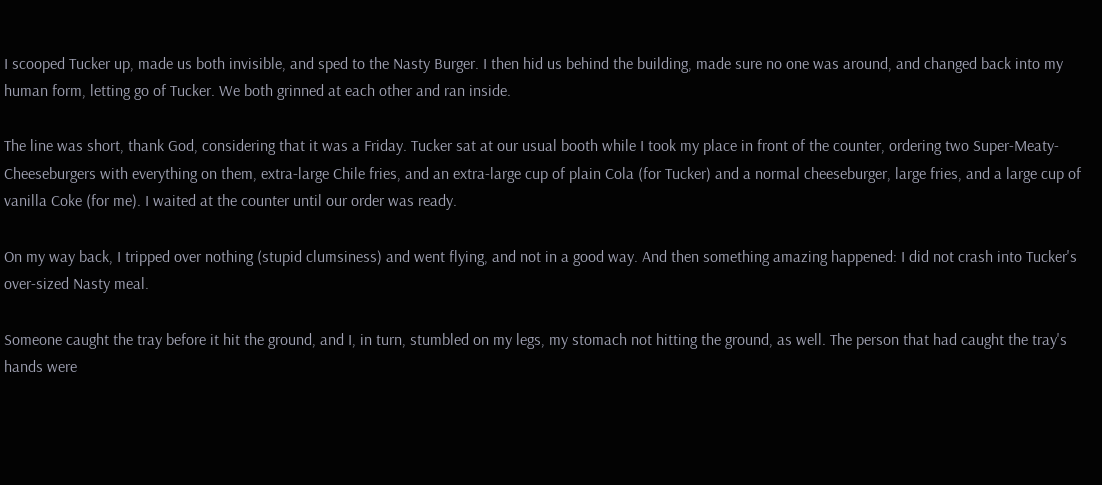I scooped Tucker up, made us both invisible, and sped to the Nasty Burger. I then hid us behind the building, made sure no one was around, and changed back into my human form, letting go of Tucker. We both grinned at each other and ran inside.

The line was short, thank God, considering that it was a Friday. Tucker sat at our usual booth while I took my place in front of the counter, ordering two Super-Meaty-Cheeseburgers with everything on them, extra-large Chile fries, and an extra-large cup of plain Cola (for Tucker) and a normal cheeseburger, large fries, and a large cup of vanilla Coke (for me). I waited at the counter until our order was ready.

On my way back, I tripped over nothing (stupid clumsiness) and went flying, and not in a good way. And then something amazing happened: I did not crash into Tucker's over-sized Nasty meal.

Someone caught the tray before it hit the ground, and I, in turn, stumbled on my legs, my stomach not hitting the ground, as well. The person that had caught the tray's hands were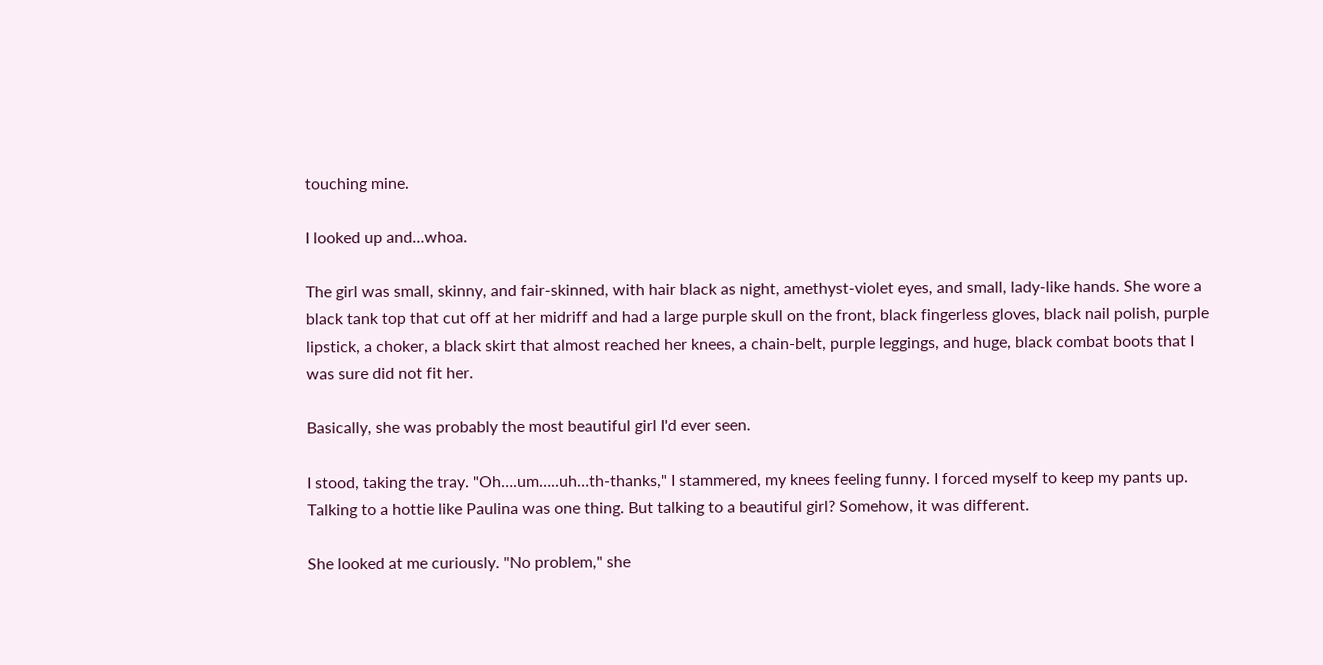touching mine.

I looked up and…whoa.

The girl was small, skinny, and fair-skinned, with hair black as night, amethyst-violet eyes, and small, lady-like hands. She wore a black tank top that cut off at her midriff and had a large purple skull on the front, black fingerless gloves, black nail polish, purple lipstick, a choker, a black skirt that almost reached her knees, a chain-belt, purple leggings, and huge, black combat boots that I was sure did not fit her.

Basically, she was probably the most beautiful girl I'd ever seen.

I stood, taking the tray. "Oh….um…..uh…th-thanks," I stammered, my knees feeling funny. I forced myself to keep my pants up. Talking to a hottie like Paulina was one thing. But talking to a beautiful girl? Somehow, it was different.

She looked at me curiously. "No problem," she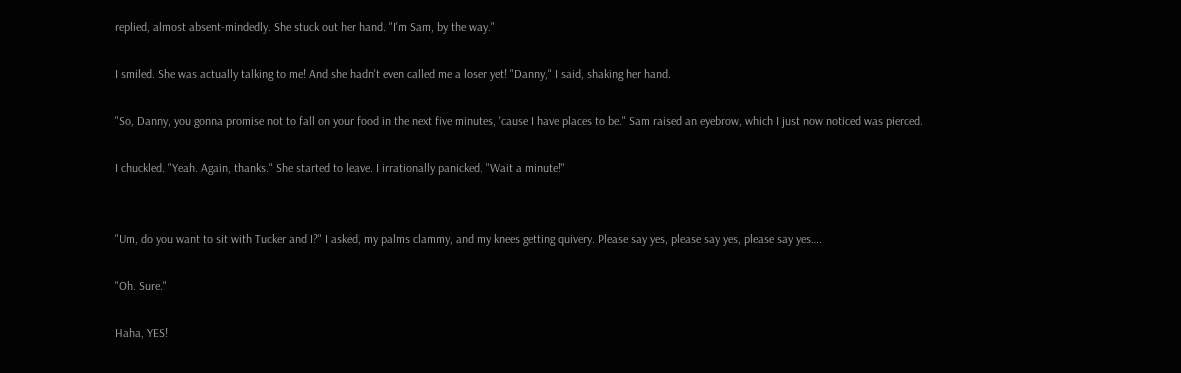replied, almost absent-mindedly. She stuck out her hand. "I'm Sam, by the way."

I smiled. She was actually talking to me! And she hadn't even called me a loser yet! "Danny," I said, shaking her hand.

"So, Danny, you gonna promise not to fall on your food in the next five minutes, 'cause I have places to be." Sam raised an eyebrow, which I just now noticed was pierced.

I chuckled. "Yeah. Again, thanks." She started to leave. I irrationally panicked. "Wait a minute!"


"Um, do you want to sit with Tucker and I?" I asked, my palms clammy, and my knees getting quivery. Please say yes, please say yes, please say yes….

"Oh. Sure."

Haha, YES!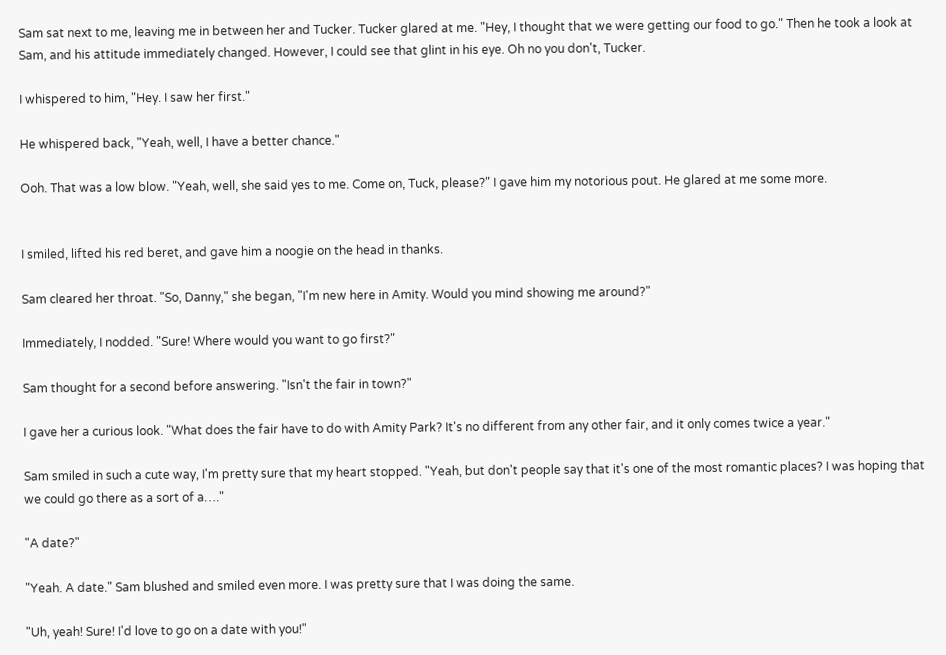Sam sat next to me, leaving me in between her and Tucker. Tucker glared at me. "Hey, I thought that we were getting our food to go." Then he took a look at Sam, and his attitude immediately changed. However, I could see that glint in his eye. Oh no you don't, Tucker.

I whispered to him, "Hey. I saw her first."

He whispered back, "Yeah, well, I have a better chance."

Ooh. That was a low blow. "Yeah, well, she said yes to me. Come on, Tuck, please?" I gave him my notorious pout. He glared at me some more.


I smiled, lifted his red beret, and gave him a noogie on the head in thanks.

Sam cleared her throat. "So, Danny," she began, "I'm new here in Amity. Would you mind showing me around?"

Immediately, I nodded. "Sure! Where would you want to go first?"

Sam thought for a second before answering. "Isn't the fair in town?"

I gave her a curious look. "What does the fair have to do with Amity Park? It's no different from any other fair, and it only comes twice a year."

Sam smiled in such a cute way, I'm pretty sure that my heart stopped. "Yeah, but don't people say that it's one of the most romantic places? I was hoping that we could go there as a sort of a…."

"A date?"

"Yeah. A date." Sam blushed and smiled even more. I was pretty sure that I was doing the same.

"Uh, yeah! Sure! I'd love to go on a date with you!"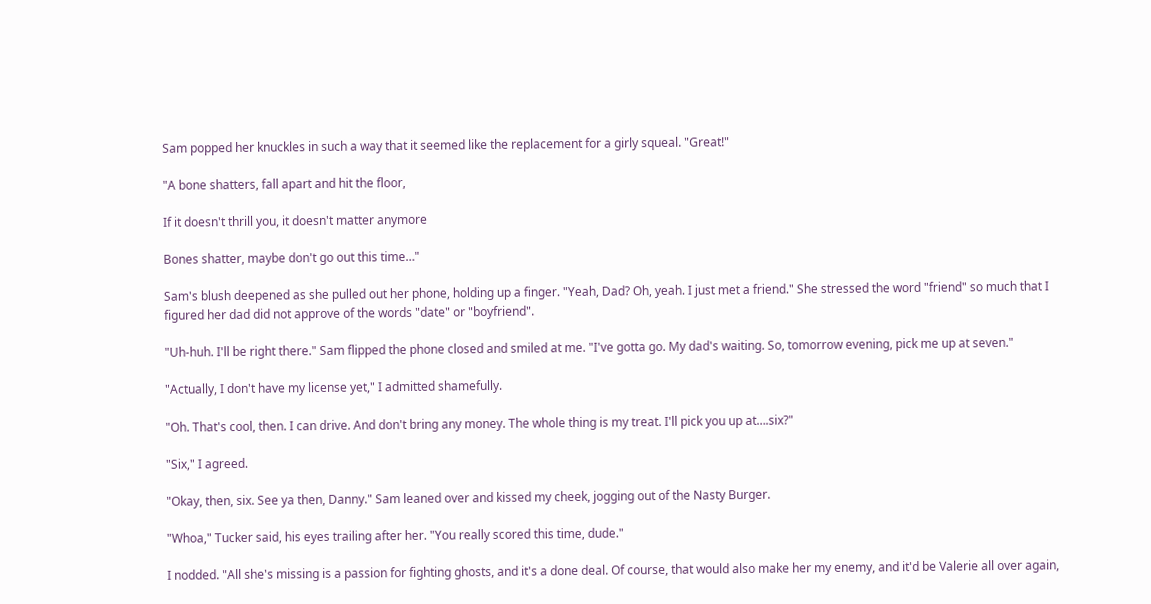Sam popped her knuckles in such a way that it seemed like the replacement for a girly squeal. "Great!"

"A bone shatters, fall apart and hit the floor,

If it doesn't thrill you, it doesn't matter anymore

Bones shatter, maybe don't go out this time…"

Sam's blush deepened as she pulled out her phone, holding up a finger. "Yeah, Dad? Oh, yeah. I just met a friend." She stressed the word "friend" so much that I figured her dad did not approve of the words "date" or "boyfriend".

"Uh-huh. I'll be right there." Sam flipped the phone closed and smiled at me. "I've gotta go. My dad's waiting. So, tomorrow evening, pick me up at seven."

"Actually, I don't have my license yet," I admitted shamefully.

"Oh. That's cool, then. I can drive. And don't bring any money. The whole thing is my treat. I'll pick you up at….six?"

"Six," I agreed.

"Okay, then, six. See ya then, Danny." Sam leaned over and kissed my cheek, jogging out of the Nasty Burger.

"Whoa," Tucker said, his eyes trailing after her. "You really scored this time, dude."

I nodded. "All she's missing is a passion for fighting ghosts, and it's a done deal. Of course, that would also make her my enemy, and it'd be Valerie all over again,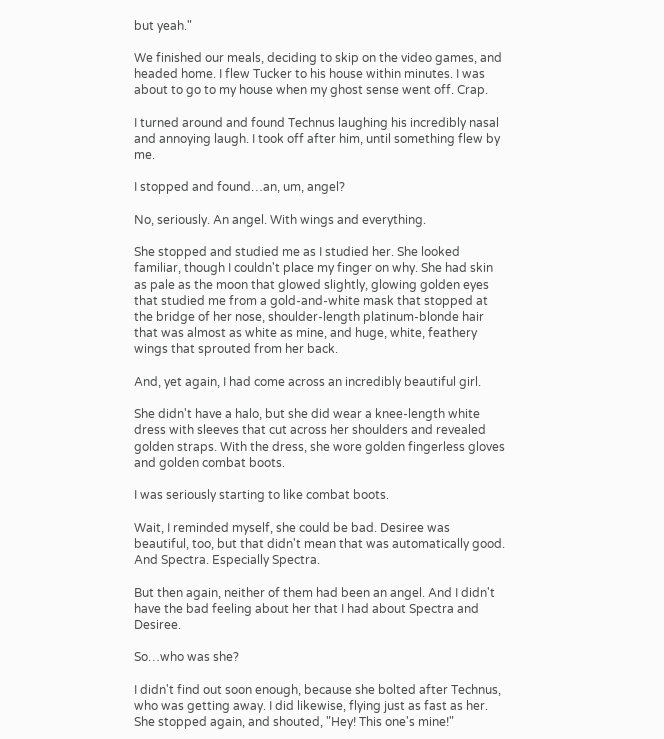but yeah."

We finished our meals, deciding to skip on the video games, and headed home. I flew Tucker to his house within minutes. I was about to go to my house when my ghost sense went off. Crap.

I turned around and found Technus laughing his incredibly nasal and annoying laugh. I took off after him, until something flew by me.

I stopped and found…an, um, angel?

No, seriously. An angel. With wings and everything.

She stopped and studied me as I studied her. She looked familiar, though I couldn't place my finger on why. She had skin as pale as the moon that glowed slightly, glowing golden eyes that studied me from a gold-and-white mask that stopped at the bridge of her nose, shoulder-length platinum-blonde hair that was almost as white as mine, and huge, white, feathery wings that sprouted from her back.

And, yet again, I had come across an incredibly beautiful girl.

She didn't have a halo, but she did wear a knee-length white dress with sleeves that cut across her shoulders and revealed golden straps. With the dress, she wore golden fingerless gloves and golden combat boots.

I was seriously starting to like combat boots.

Wait, I reminded myself, she could be bad. Desiree was beautiful, too, but that didn't mean that was automatically good. And Spectra. Especially Spectra.

But then again, neither of them had been an angel. And I didn't have the bad feeling about her that I had about Spectra and Desiree.

So…who was she?

I didn't find out soon enough, because she bolted after Technus, who was getting away. I did likewise, flying just as fast as her. She stopped again, and shouted, "Hey! This one's mine!"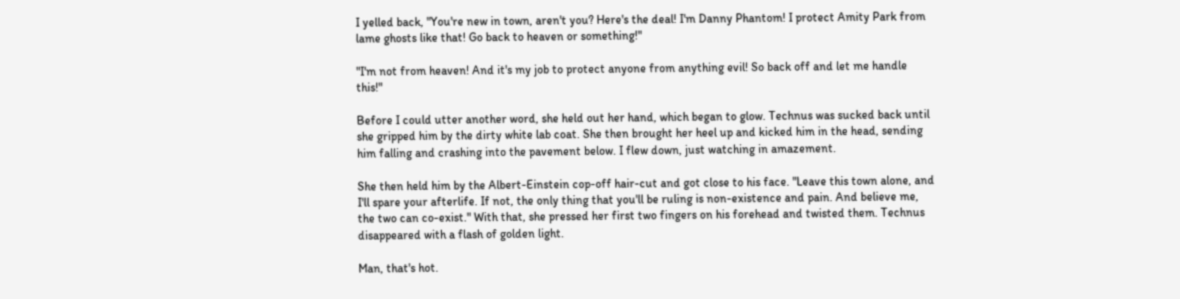I yelled back, "You're new in town, aren't you? Here's the deal! I'm Danny Phantom! I protect Amity Park from lame ghosts like that! Go back to heaven or something!"

"I'm not from heaven! And it's my job to protect anyone from anything evil! So back off and let me handle this!"

Before I could utter another word, she held out her hand, which began to glow. Technus was sucked back until she gripped him by the dirty white lab coat. She then brought her heel up and kicked him in the head, sending him falling and crashing into the pavement below. I flew down, just watching in amazement.

She then held him by the Albert-Einstein cop-off hair-cut and got close to his face. "Leave this town alone, and I'll spare your afterlife. If not, the only thing that you'll be ruling is non-existence and pain. And believe me, the two can co-exist." With that, she pressed her first two fingers on his forehead and twisted them. Technus disappeared with a flash of golden light.

Man, that's hot.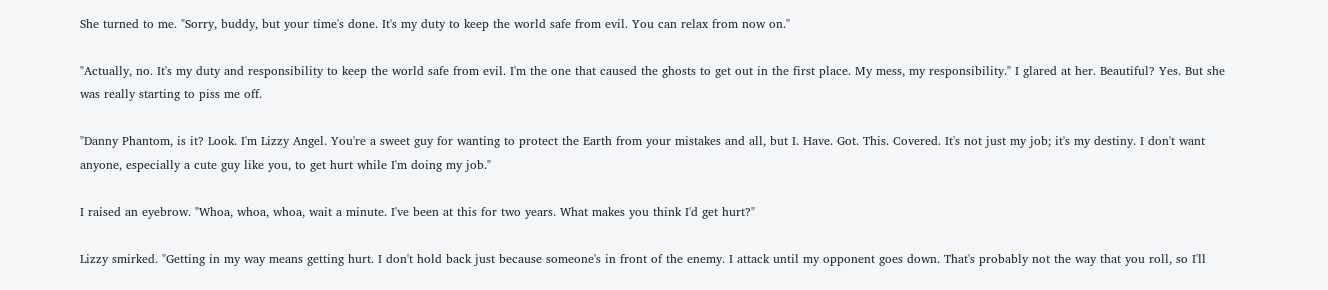She turned to me. "Sorry, buddy, but your time's done. It's my duty to keep the world safe from evil. You can relax from now on."

"Actually, no. It's my duty and responsibility to keep the world safe from evil. I'm the one that caused the ghosts to get out in the first place. My mess, my responsibility." I glared at her. Beautiful? Yes. But she was really starting to piss me off.

"Danny Phantom, is it? Look. I'm Lizzy Angel. You're a sweet guy for wanting to protect the Earth from your mistakes and all, but I. Have. Got. This. Covered. It's not just my job; it's my destiny. I don't want anyone, especially a cute guy like you, to get hurt while I'm doing my job."

I raised an eyebrow. "Whoa, whoa, whoa, wait a minute. I've been at this for two years. What makes you think I'd get hurt?"

Lizzy smirked. "Getting in my way means getting hurt. I don't hold back just because someone's in front of the enemy. I attack until my opponent goes down. That's probably not the way that you roll, so I'll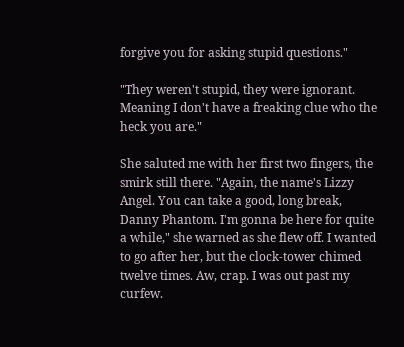forgive you for asking stupid questions."

"They weren't stupid, they were ignorant. Meaning I don't have a freaking clue who the heck you are."

She saluted me with her first two fingers, the smirk still there. "Again, the name's Lizzy Angel. You can take a good, long break, Danny Phantom. I'm gonna be here for quite a while," she warned as she flew off. I wanted to go after her, but the clock-tower chimed twelve times. Aw, crap. I was out past my curfew.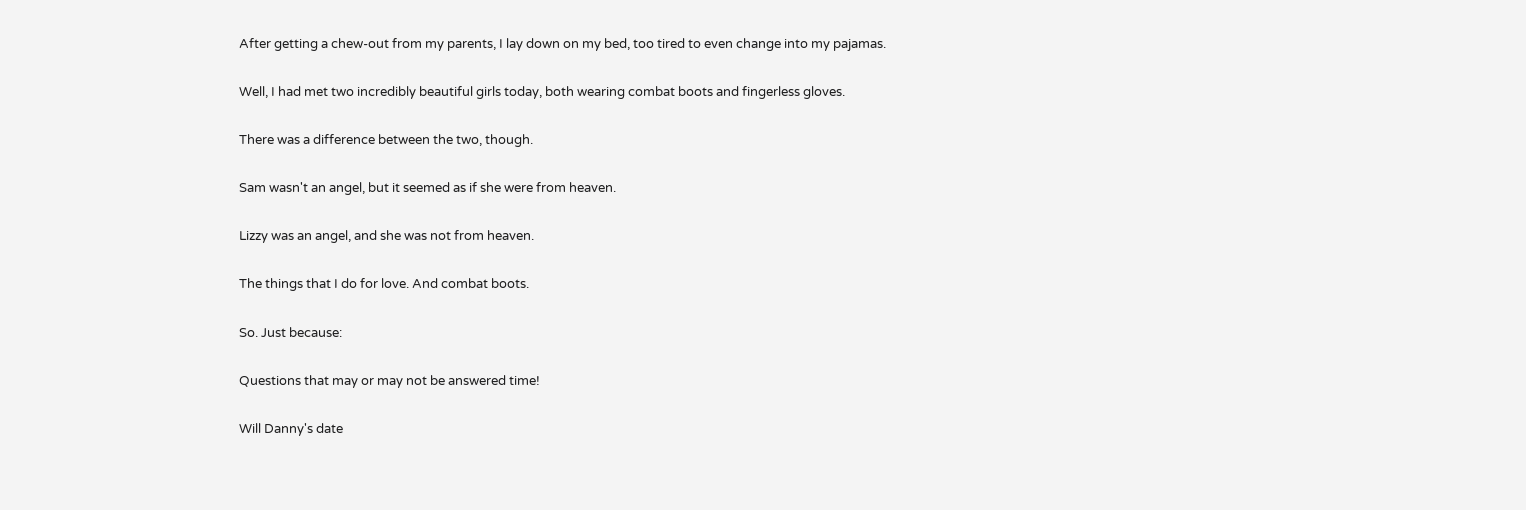After getting a chew-out from my parents, I lay down on my bed, too tired to even change into my pajamas.

Well, I had met two incredibly beautiful girls today, both wearing combat boots and fingerless gloves.

There was a difference between the two, though.

Sam wasn't an angel, but it seemed as if she were from heaven.

Lizzy was an angel, and she was not from heaven.

The things that I do for love. And combat boots.

So. Just because:

Questions that may or may not be answered time!

Will Danny's date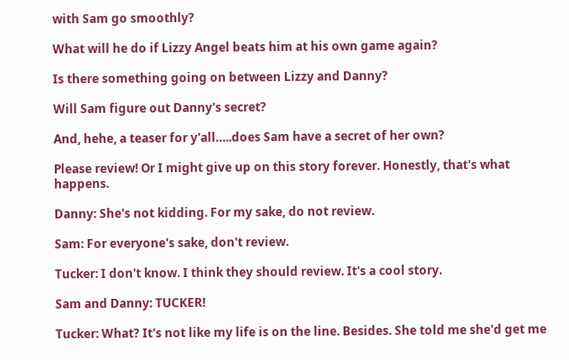with Sam go smoothly?

What will he do if Lizzy Angel beats him at his own game again?

Is there something going on between Lizzy and Danny?

Will Sam figure out Danny's secret?

And, hehe, a teaser for y'all…..does Sam have a secret of her own?

Please review! Or I might give up on this story forever. Honestly, that's what happens.

Danny: She's not kidding. For my sake, do not review.

Sam: For everyone's sake, don't review.

Tucker: I don't know. I think they should review. It's a cool story.

Sam and Danny: TUCKER!

Tucker: What? It's not like my life is on the line. Besides. She told me she'd get me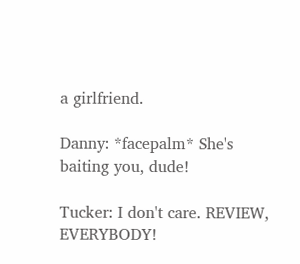a girlfriend.

Danny: *facepalm* She's baiting you, dude!

Tucker: I don't care. REVIEW, EVERYBODY!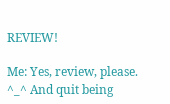REVIEW!

Me: Yes, review, please. ^_^ And quit being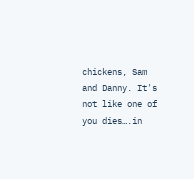chickens, Sam and Danny. It's not like one of you dies….in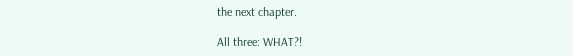the next chapter.

All three: WHAT?!